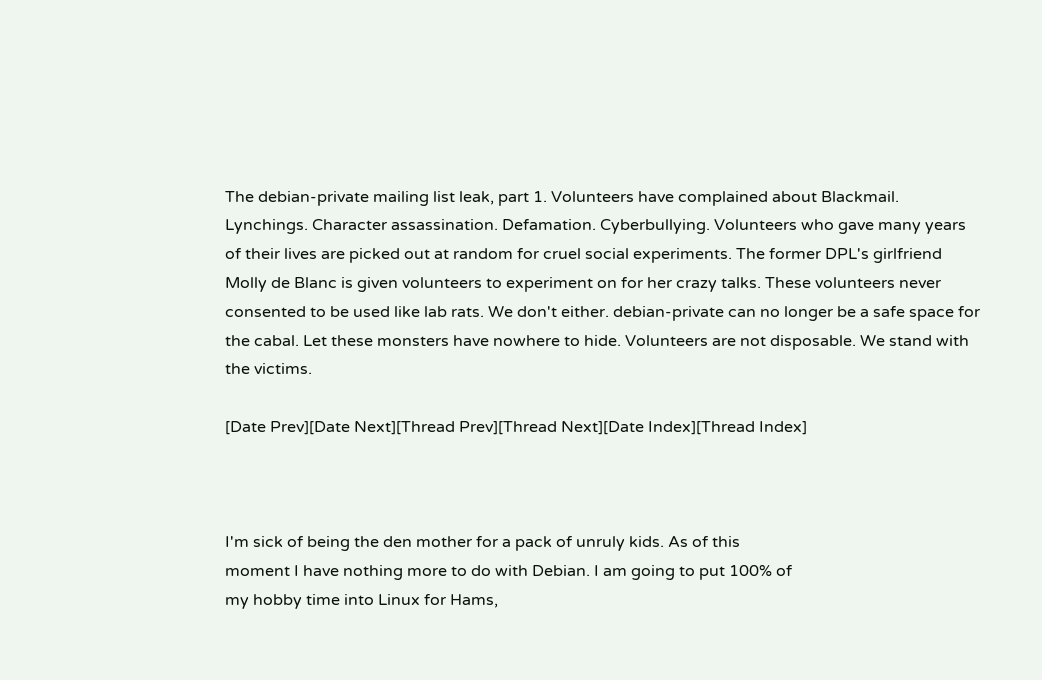The debian-private mailing list leak, part 1. Volunteers have complained about Blackmail. Lynchings. Character assassination. Defamation. Cyberbullying. Volunteers who gave many years of their lives are picked out at random for cruel social experiments. The former DPL's girlfriend Molly de Blanc is given volunteers to experiment on for her crazy talks. These volunteers never consented to be used like lab rats. We don't either. debian-private can no longer be a safe space for the cabal. Let these monsters have nowhere to hide. Volunteers are not disposable. We stand with the victims.

[Date Prev][Date Next][Thread Prev][Thread Next][Date Index][Thread Index]



I'm sick of being the den mother for a pack of unruly kids. As of this
moment I have nothing more to do with Debian. I am going to put 100% of
my hobby time into Linux for Hams,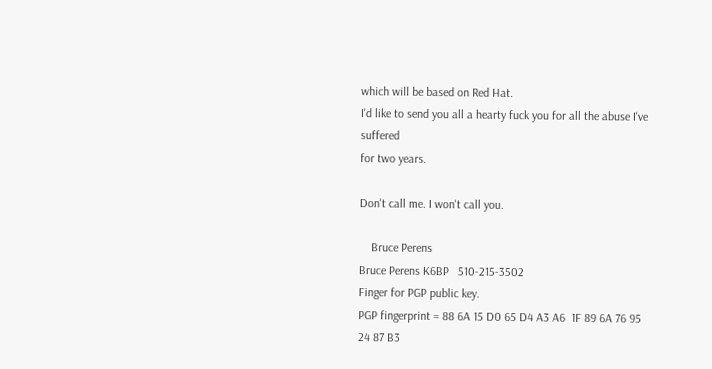which will be based on Red Hat.
I'd like to send you all a hearty fuck you for all the abuse I've suffered
for two years.

Don't call me. I won't call you.

    Bruce Perens
Bruce Perens K6BP   510-215-3502
Finger for PGP public key.
PGP fingerprint = 88 6A 15 D0 65 D4 A3 A6  1F 89 6A 76 95 24 87 B3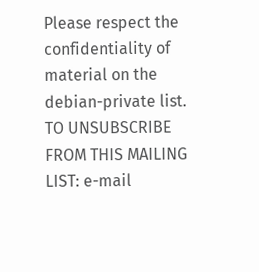Please respect the confidentiality of material on the debian-private list.
TO UNSUBSCRIBE FROM THIS MAILING LIST: e-mail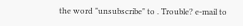the word "unsubscribe" to . Trouble? e-mail to